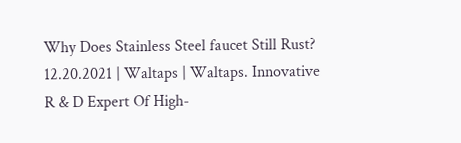Why Does Stainless Steel faucet Still Rust?
12.20.2021 | Waltaps | Waltaps. Innovative R & D Expert Of High-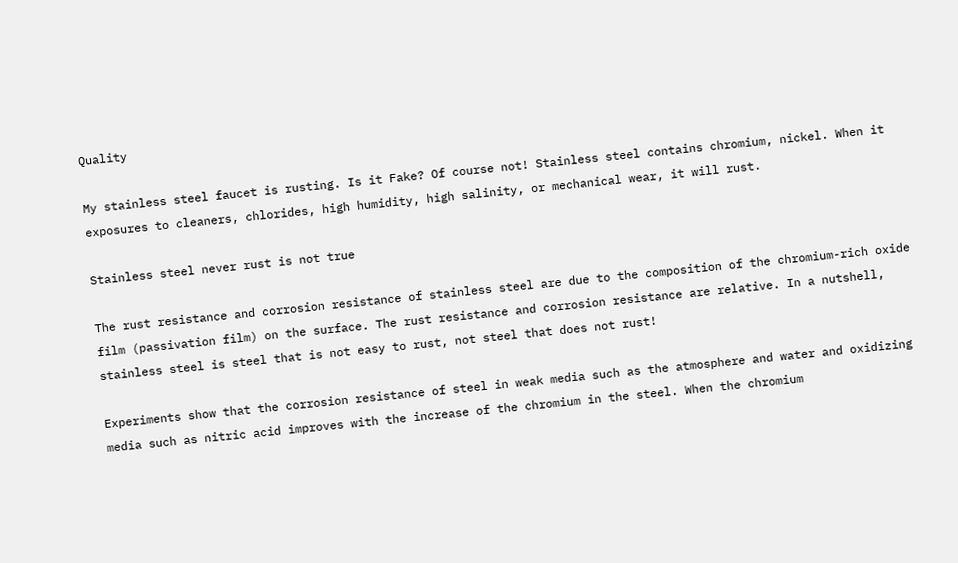Quality

My stainless steel faucet is rusting. Is it Fake? Of course not! Stainless steel contains chromium, nickel. When it exposures to cleaners, chlorides, high humidity, high salinity, or mechanical wear, it will rust.

Stainless steel never rust is not true

The rust resistance and corrosion resistance of stainless steel are due to the composition of the chromium-rich oxide film (passivation film) on the surface. The rust resistance and corrosion resistance are relative. In a nutshell, stainless steel is steel that is not easy to rust, not steel that does not rust!

Experiments show that the corrosion resistance of steel in weak media such as the atmosphere and water and oxidizing media such as nitric acid improves with the increase of the chromium in the steel. When the chromium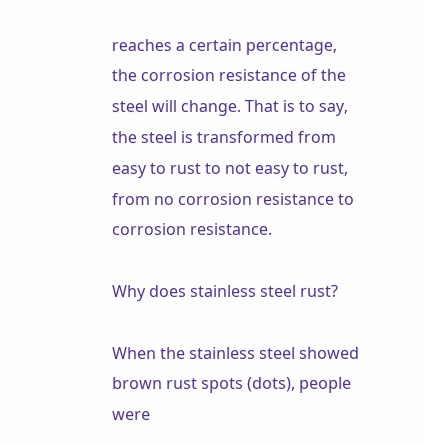reaches a certain percentage, the corrosion resistance of the steel will change. That is to say, the steel is transformed from easy to rust to not easy to rust, from no corrosion resistance to corrosion resistance.

Why does stainless steel rust?

When the stainless steel showed brown rust spots (dots), people were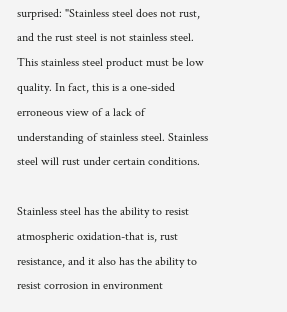surprised: "Stainless steel does not rust, and the rust steel is not stainless steel. This stainless steel product must be low quality. In fact, this is a one-sided erroneous view of a lack of understanding of stainless steel. Stainless steel will rust under certain conditions.

Stainless steel has the ability to resist atmospheric oxidation-that is, rust resistance, and it also has the ability to resist corrosion in environment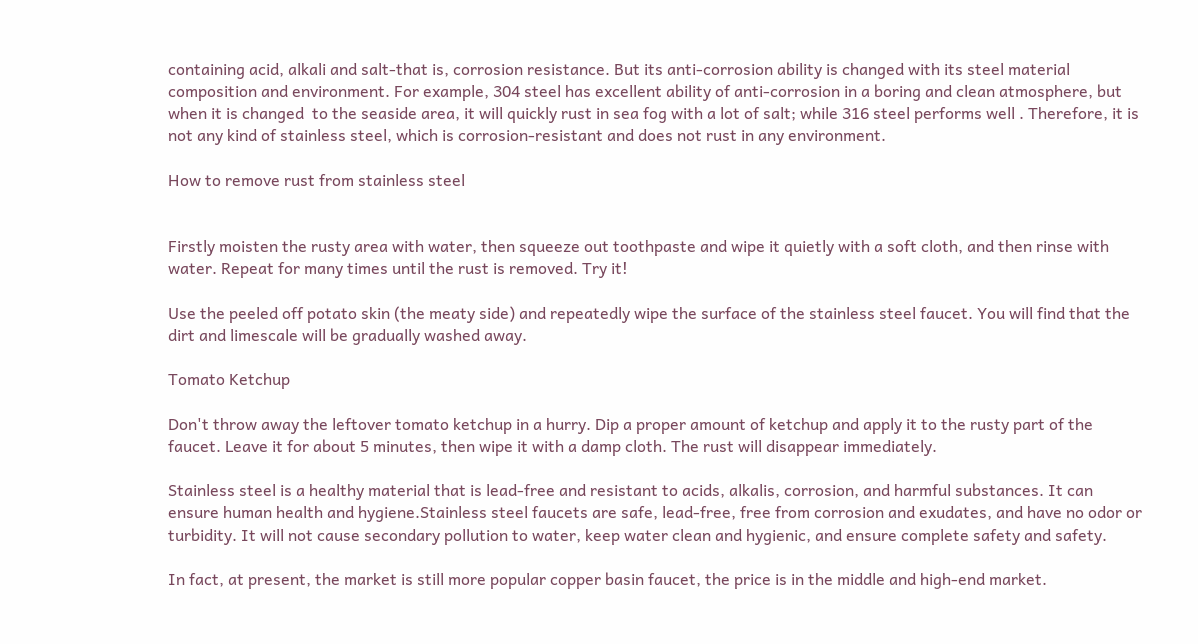containing acid, alkali and salt-that is, corrosion resistance. But its anti-corrosion ability is changed with its steel material composition and environment. For example, 304 steel has excellent ability of anti-corrosion in a boring and clean atmosphere, but when it is changed  to the seaside area, it will quickly rust in sea fog with a lot of salt; while 316 steel performs well . Therefore, it is not any kind of stainless steel, which is corrosion-resistant and does not rust in any environment.

How to remove rust from stainless steel


Firstly moisten the rusty area with water, then squeeze out toothpaste and wipe it quietly with a soft cloth, and then rinse with water. Repeat for many times until the rust is removed. Try it!

Use the peeled off potato skin (the meaty side) and repeatedly wipe the surface of the stainless steel faucet. You will find that the dirt and limescale will be gradually washed away.

Tomato Ketchup

Don't throw away the leftover tomato ketchup in a hurry. Dip a proper amount of ketchup and apply it to the rusty part of the faucet. Leave it for about 5 minutes, then wipe it with a damp cloth. The rust will disappear immediately.

Stainless steel is a healthy material that is lead-free and resistant to acids, alkalis, corrosion, and harmful substances. It can ensure human health and hygiene.Stainless steel faucets are safe, lead-free, free from corrosion and exudates, and have no odor or turbidity. It will not cause secondary pollution to water, keep water clean and hygienic, and ensure complete safety and safety.

In fact, at present, the market is still more popular copper basin faucet, the price is in the middle and high-end market.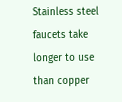Stainless steel faucets take longer to use than copper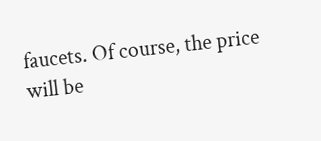faucets. Of course, the price will be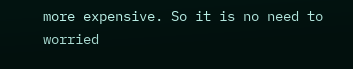more expensive. So it is no need to worried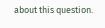about this question.